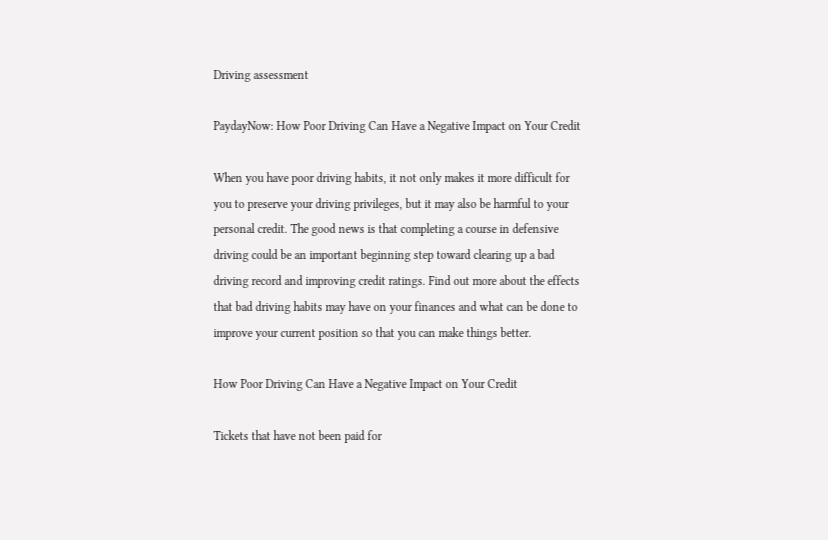Driving assessment

PaydayNow: How Poor Driving Can Have a Negative Impact on Your Credit

When you have poor driving habits, it not only makes it more difficult for you to preserve your driving privileges, but it may also be harmful to your personal credit. The good news is that completing a course in defensive driving could be an important beginning step toward clearing up a bad driving record and improving credit ratings. Find out more about the effects that bad driving habits may have on your finances and what can be done to improve your current position so that you can make things better.

How Poor Driving Can Have a Negative Impact on Your Credit

Tickets that have not been paid for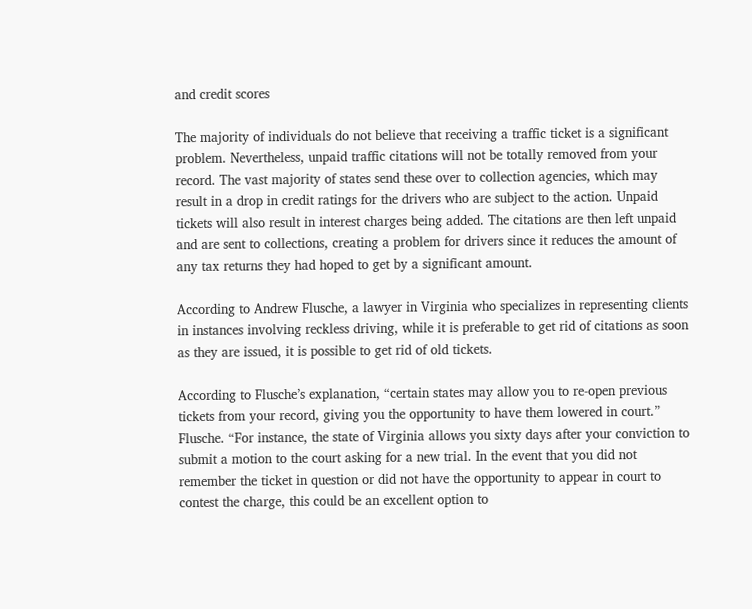and credit scores

The majority of individuals do not believe that receiving a traffic ticket is a significant problem. Nevertheless, unpaid traffic citations will not be totally removed from your record. The vast majority of states send these over to collection agencies, which may result in a drop in credit ratings for the drivers who are subject to the action. Unpaid tickets will also result in interest charges being added. The citations are then left unpaid and are sent to collections, creating a problem for drivers since it reduces the amount of any tax returns they had hoped to get by a significant amount.

According to Andrew Flusche, a lawyer in Virginia who specializes in representing clients in instances involving reckless driving, while it is preferable to get rid of citations as soon as they are issued, it is possible to get rid of old tickets.

According to Flusche’s explanation, “certain states may allow you to re-open previous tickets from your record, giving you the opportunity to have them lowered in court.” Flusche. “For instance, the state of Virginia allows you sixty days after your conviction to submit a motion to the court asking for a new trial. In the event that you did not remember the ticket in question or did not have the opportunity to appear in court to contest the charge, this could be an excellent option to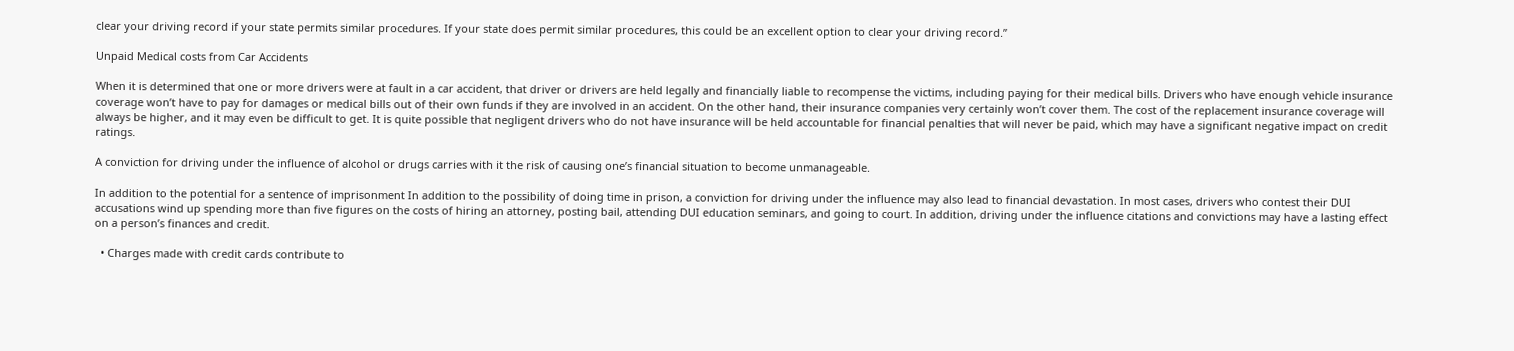clear your driving record if your state permits similar procedures. If your state does permit similar procedures, this could be an excellent option to clear your driving record.”

Unpaid Medical costs from Car Accidents

When it is determined that one or more drivers were at fault in a car accident, that driver or drivers are held legally and financially liable to recompense the victims, including paying for their medical bills. Drivers who have enough vehicle insurance coverage won’t have to pay for damages or medical bills out of their own funds if they are involved in an accident. On the other hand, their insurance companies very certainly won’t cover them. The cost of the replacement insurance coverage will always be higher, and it may even be difficult to get. It is quite possible that negligent drivers who do not have insurance will be held accountable for financial penalties that will never be paid, which may have a significant negative impact on credit ratings.

A conviction for driving under the influence of alcohol or drugs carries with it the risk of causing one’s financial situation to become unmanageable.

In addition to the potential for a sentence of imprisonment In addition to the possibility of doing time in prison, a conviction for driving under the influence may also lead to financial devastation. In most cases, drivers who contest their DUI accusations wind up spending more than five figures on the costs of hiring an attorney, posting bail, attending DUI education seminars, and going to court. In addition, driving under the influence citations and convictions may have a lasting effect on a person’s finances and credit.

  • Charges made with credit cards contribute to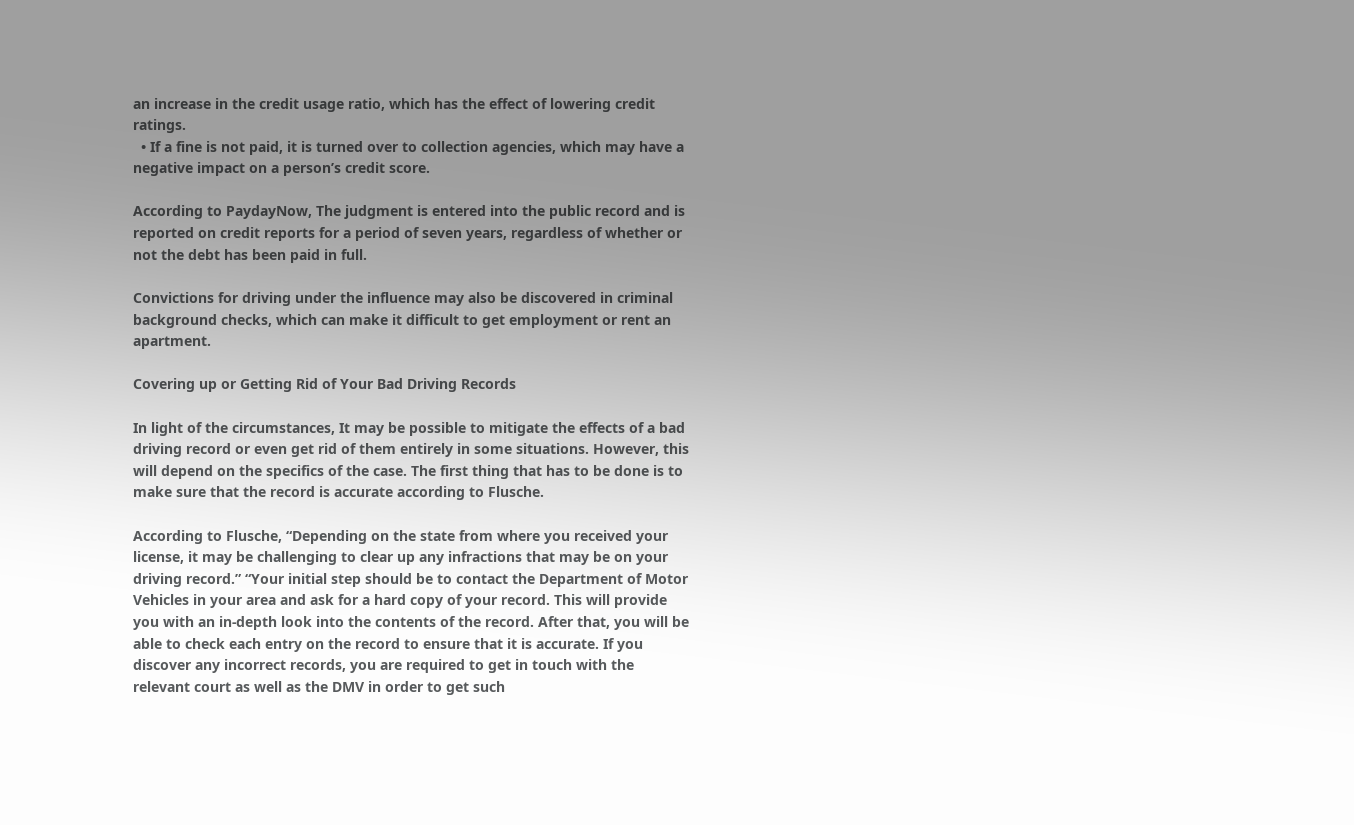an increase in the credit usage ratio, which has the effect of lowering credit ratings.
  • If a fine is not paid, it is turned over to collection agencies, which may have a negative impact on a person’s credit score.

According to PaydayNow, The judgment is entered into the public record and is reported on credit reports for a period of seven years, regardless of whether or not the debt has been paid in full.

Convictions for driving under the influence may also be discovered in criminal background checks, which can make it difficult to get employment or rent an apartment.

Covering up or Getting Rid of Your Bad Driving Records

In light of the circumstances, It may be possible to mitigate the effects of a bad driving record or even get rid of them entirely in some situations. However, this will depend on the specifics of the case. The first thing that has to be done is to make sure that the record is accurate according to Flusche.

According to Flusche, “Depending on the state from where you received your license, it may be challenging to clear up any infractions that may be on your driving record.” “Your initial step should be to contact the Department of Motor Vehicles in your area and ask for a hard copy of your record. This will provide you with an in-depth look into the contents of the record. After that, you will be able to check each entry on the record to ensure that it is accurate. If you discover any incorrect records, you are required to get in touch with the relevant court as well as the DMV in order to get such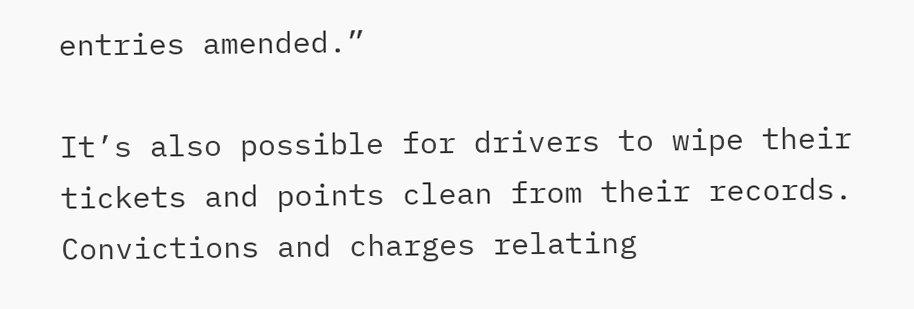entries amended.”

It’s also possible for drivers to wipe their tickets and points clean from their records. Convictions and charges relating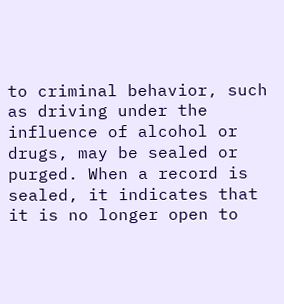to criminal behavior, such as driving under the influence of alcohol or drugs, may be sealed or purged. When a record is sealed, it indicates that it is no longer open to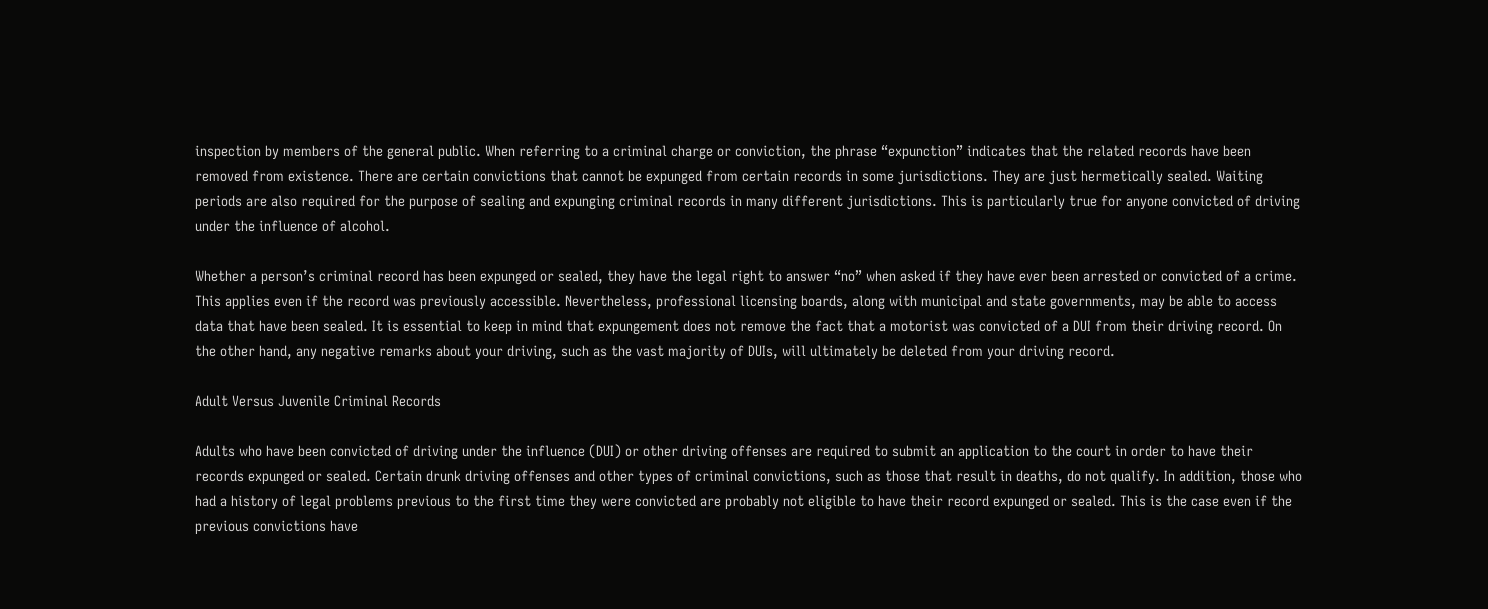inspection by members of the general public. When referring to a criminal charge or conviction, the phrase “expunction” indicates that the related records have been removed from existence. There are certain convictions that cannot be expunged from certain records in some jurisdictions. They are just hermetically sealed. Waiting periods are also required for the purpose of sealing and expunging criminal records in many different jurisdictions. This is particularly true for anyone convicted of driving under the influence of alcohol.

Whether a person’s criminal record has been expunged or sealed, they have the legal right to answer “no” when asked if they have ever been arrested or convicted of a crime. This applies even if the record was previously accessible. Nevertheless, professional licensing boards, along with municipal and state governments, may be able to access data that have been sealed. It is essential to keep in mind that expungement does not remove the fact that a motorist was convicted of a DUI from their driving record. On the other hand, any negative remarks about your driving, such as the vast majority of DUIs, will ultimately be deleted from your driving record.

Adult Versus Juvenile Criminal Records

Adults who have been convicted of driving under the influence (DUI) or other driving offenses are required to submit an application to the court in order to have their records expunged or sealed. Certain drunk driving offenses and other types of criminal convictions, such as those that result in deaths, do not qualify. In addition, those who had a history of legal problems previous to the first time they were convicted are probably not eligible to have their record expunged or sealed. This is the case even if the previous convictions have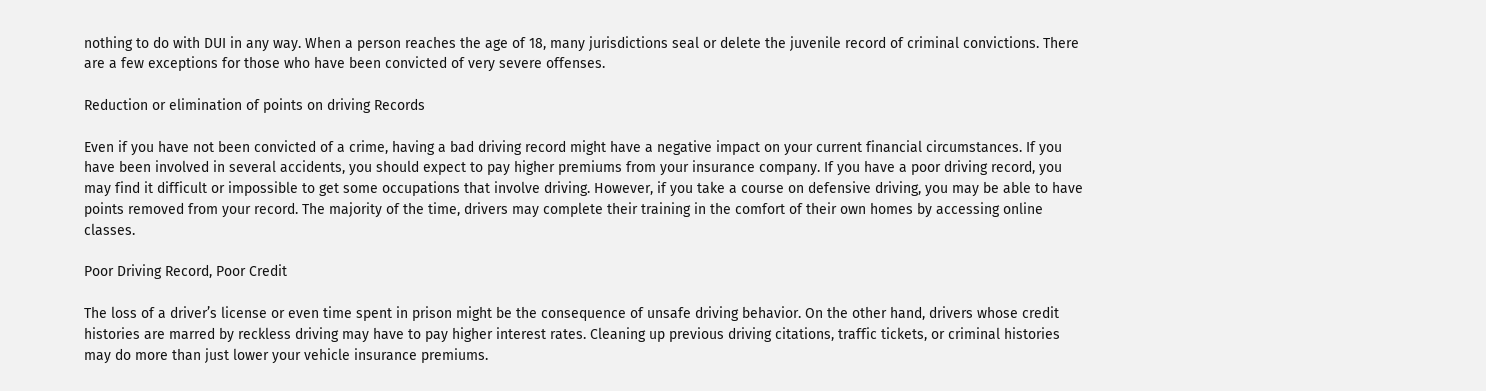nothing to do with DUI in any way. When a person reaches the age of 18, many jurisdictions seal or delete the juvenile record of criminal convictions. There are a few exceptions for those who have been convicted of very severe offenses.

Reduction or elimination of points on driving Records

Even if you have not been convicted of a crime, having a bad driving record might have a negative impact on your current financial circumstances. If you have been involved in several accidents, you should expect to pay higher premiums from your insurance company. If you have a poor driving record, you may find it difficult or impossible to get some occupations that involve driving. However, if you take a course on defensive driving, you may be able to have points removed from your record. The majority of the time, drivers may complete their training in the comfort of their own homes by accessing online classes.

Poor Driving Record, Poor Credit

The loss of a driver’s license or even time spent in prison might be the consequence of unsafe driving behavior. On the other hand, drivers whose credit histories are marred by reckless driving may have to pay higher interest rates. Cleaning up previous driving citations, traffic tickets, or criminal histories may do more than just lower your vehicle insurance premiums.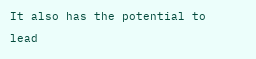It also has the potential to lead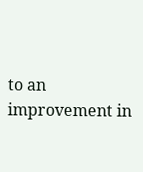to an improvement in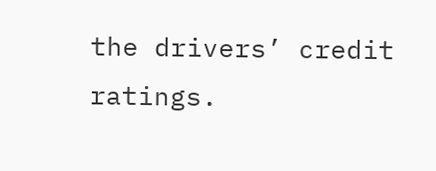the drivers’ credit ratings.